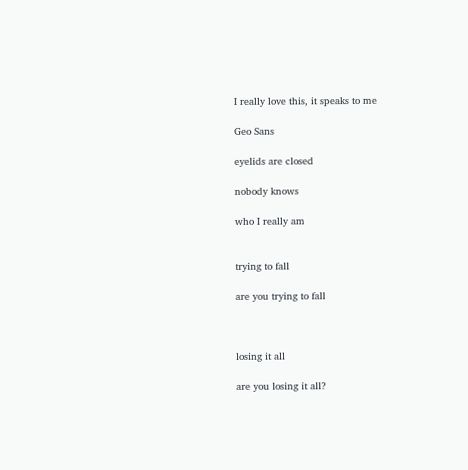I really love this, it speaks to me

Geo Sans

eyelids are closed

nobody knows

who I really am


trying to fall

are you trying to fall



losing it all

are you losing it all?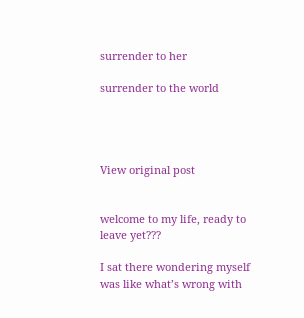surrender to her

surrender to the world




View original post


welcome to my life, ready to leave yet???

I sat there wondering myself was like what’s wrong with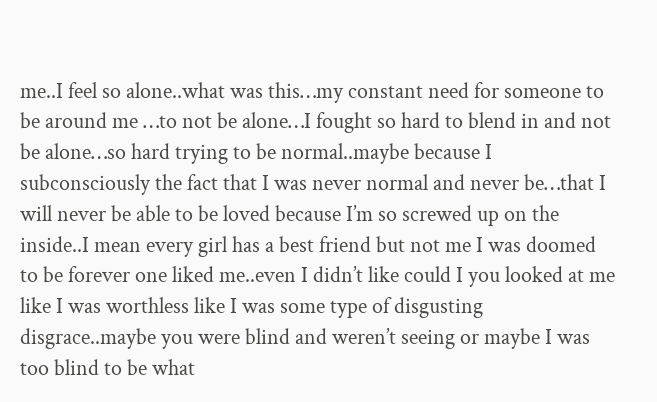me..I feel so alone..what was this…my constant need for someone to be around me …to not be alone…I fought so hard to blend in and not be alone…so hard trying to be normal..maybe because I subconsciously the fact that I was never normal and never be…that I will never be able to be loved because I’m so screwed up on the inside..I mean every girl has a best friend but not me I was doomed to be forever one liked me..even I didn’t like could I you looked at me like I was worthless like I was some type of disgusting disgrace..maybe you were blind and weren’t seeing or maybe I was too blind to be what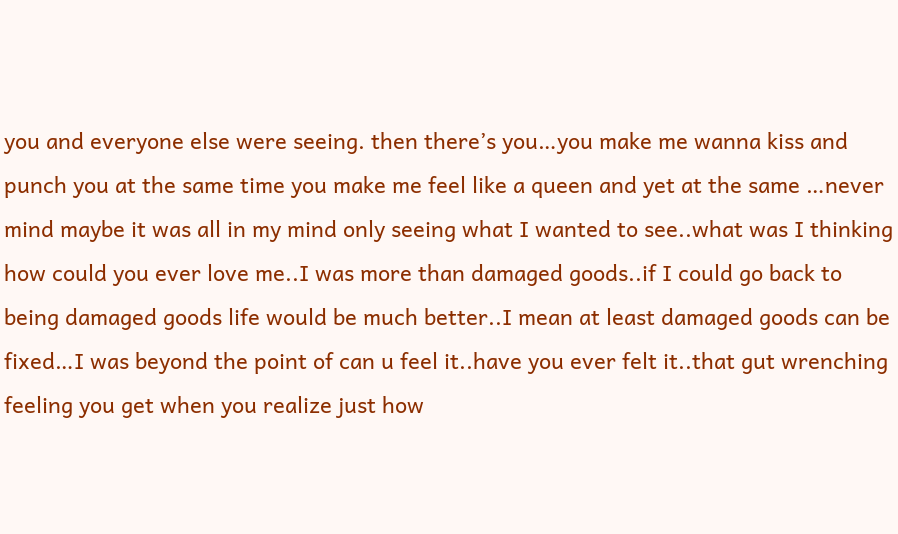you and everyone else were seeing. then there’s you…you make me wanna kiss and punch you at the same time you make me feel like a queen and yet at the same …never mind maybe it was all in my mind only seeing what I wanted to see..what was I thinking how could you ever love me..I was more than damaged goods..if I could go back to being damaged goods life would be much better..I mean at least damaged goods can be fixed…I was beyond the point of can u feel it..have you ever felt it..that gut wrenching feeling you get when you realize just how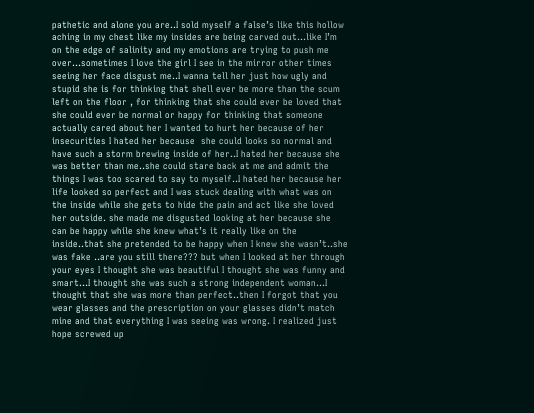pathetic and alone you are..I sold myself a false’s like this hollow aching in my chest like my insides are being carved out…like I’m on the edge of salinity and my emotions are trying to push me over…sometimes I love the girl I see in the mirror other times seeing her face disgust me..I wanna tell her just how ugly and stupid she is for thinking that shell ever be more than the scum left on the floor , for thinking that she could ever be loved that she could ever be normal or happy for thinking that someone actually cared about her I wanted to hurt her because of her insecurities I hated her because  she could looks so normal and have such a storm brewing inside of her..I hated her because she was better than me..she could stare back at me and admit the things I was too scared to say to myself..I hated her because her life looked so perfect and I was stuck dealing with what was on the inside while she gets to hide the pain and act like she loved her outside. she made me disgusted looking at her because she can be happy while she knew what’s it really like on the inside..that she pretended to be happy when I knew she wasn’t..she was fake ..are you still there??? but when I looked at her through your eyes I thought she was beautiful I thought she was funny and smart…I thought she was such a strong independent woman…I thought that she was more than perfect..then I forgot that you wear glasses and the prescription on your glasses didn’t match mine and that everything I was seeing was wrong. I realized just hope screwed up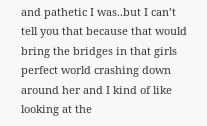and pathetic I was..but I can’t tell you that because that would bring the bridges in that girls perfect world crashing down around her and I kind of like looking at the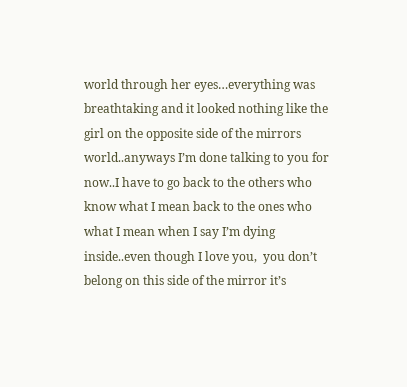world through her eyes…everything was breathtaking and it looked nothing like the girl on the opposite side of the mirrors world..anyways I’m done talking to you for now..I have to go back to the others who know what I mean back to the ones who what I mean when I say I’m dying inside..even though I love you,  you don’t belong on this side of the mirror it’s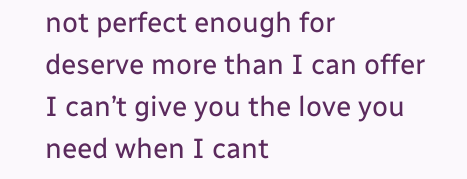not perfect enough for deserve more than I can offer I can’t give you the love you need when I cant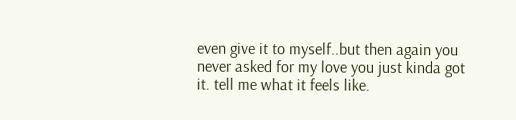even give it to myself..but then again you never asked for my love you just kinda got it. tell me what it feels like.